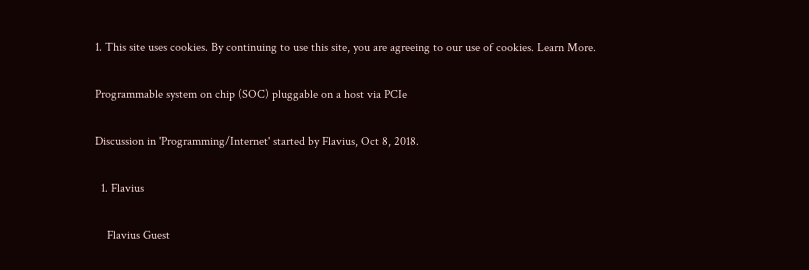1. This site uses cookies. By continuing to use this site, you are agreeing to our use of cookies. Learn More.

Programmable system on chip (SOC) pluggable on a host via PCIe

Discussion in 'Programming/Internet' started by Flavius, Oct 8, 2018.

  1. Flavius

    Flavius Guest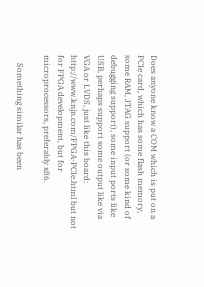Does anyone know a COM which is put on a PCIe card, which has some flash memory, some RAM, JTAG support (or some kind of debugging support), some input ports like USB, perhaps support some output like via VGA or LVDS, just like this board: http://www.knjn.com/FPGA-PCIe.html but not for FPGA development, but for microprocessors, preferably x86.

    Something similar has been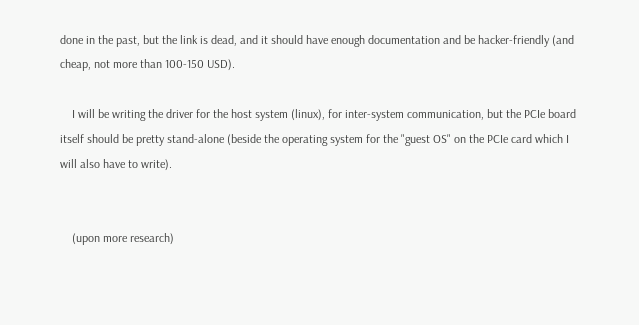done in the past, but the link is dead, and it should have enough documentation and be hacker-friendly (and cheap, not more than 100-150 USD).

    I will be writing the driver for the host system (linux), for inter-system communication, but the PCIe board itself should be pretty stand-alone (beside the operating system for the "guest OS" on the PCIe card which I will also have to write).


    (upon more research)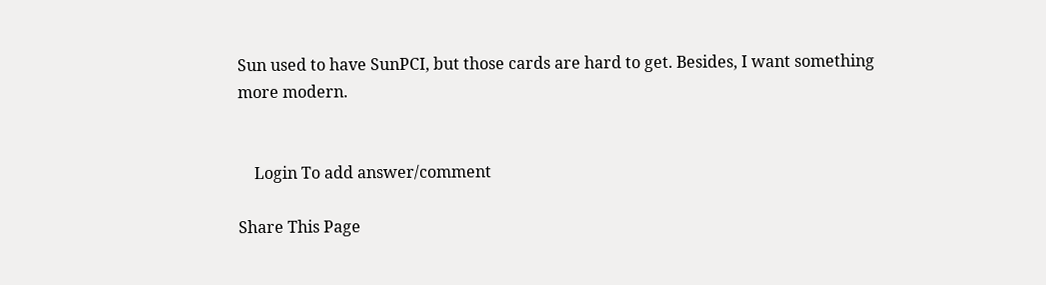Sun used to have SunPCI, but those cards are hard to get. Besides, I want something more modern.


    Login To add answer/comment

Share This Page